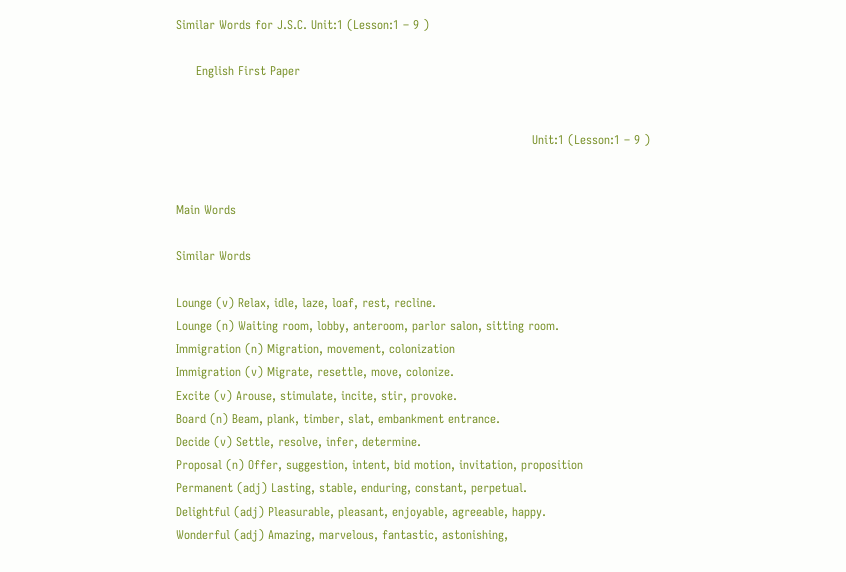Similar Words for J.S.C. Unit:1 (Lesson:1 – 9 )

     English First Paper


                                                                                         Unit:1 (Lesson:1 – 9 )


Main Words

Similar Words

Lounge (v) Relax, idle, laze, loaf, rest, recline.
Lounge (n) Waiting room, lobby, anteroom, parlor salon, sitting room.
Immigration (n) Migration, movement, colonization
Immigration (v) Migrate, resettle, move, colonize.
Excite (v) Arouse, stimulate, incite, stir, provoke.
Board (n) Beam, plank, timber, slat, embankment entrance.
Decide (v) Settle, resolve, infer, determine.
Proposal (n) Offer, suggestion, intent, bid motion, invitation, proposition
Permanent (adj) Lasting, stable, enduring, constant, perpetual.
Delightful (adj) Pleasurable, pleasant, enjoyable, agreeable, happy.
Wonderful (adj) Amazing, marvelous, fantastic, astonishing,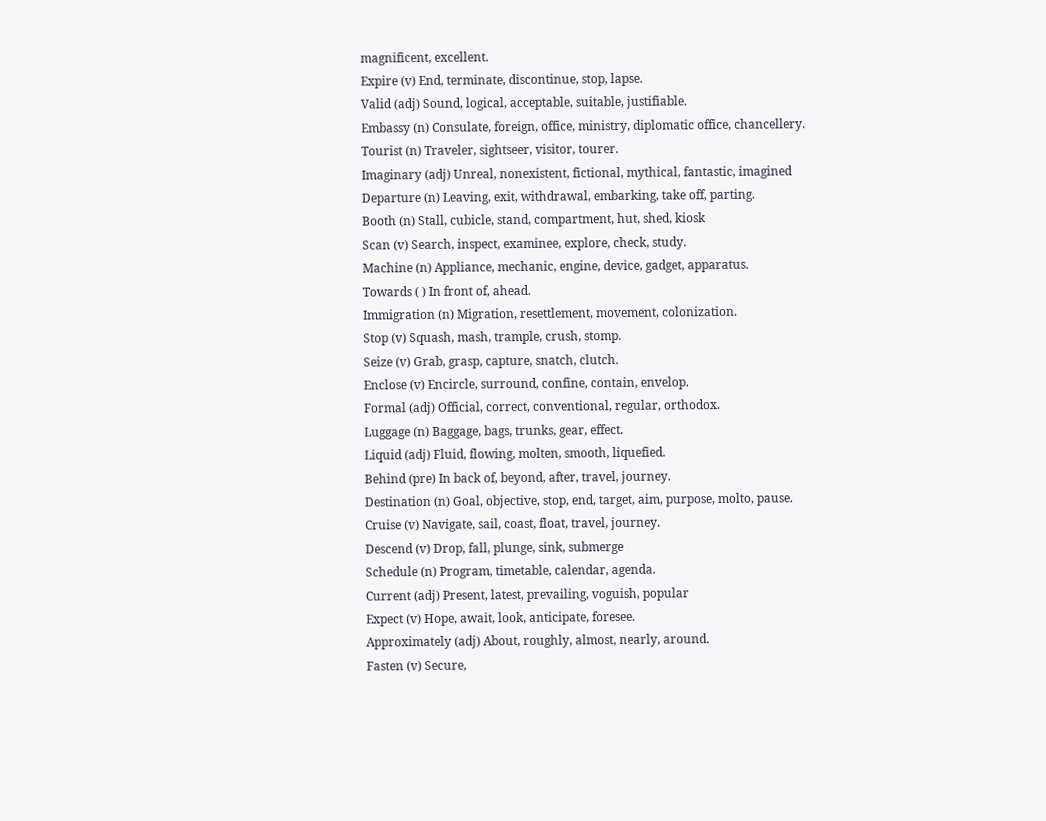magnificent, excellent.
Expire (v) End, terminate, discontinue, stop, lapse.
Valid (adj) Sound, logical, acceptable, suitable, justifiable.
Embassy (n) Consulate, foreign, office, ministry, diplomatic office, chancellery.
Tourist (n) Traveler, sightseer, visitor, tourer.
Imaginary (adj) Unreal, nonexistent, fictional, mythical, fantastic, imagined
Departure (n) Leaving, exit, withdrawal, embarking, take off, parting.
Booth (n) Stall, cubicle, stand, compartment, hut, shed, kiosk
Scan (v) Search, inspect, examinee, explore, check, study.
Machine (n) Appliance, mechanic, engine, device, gadget, apparatus.
Towards ( ) In front of, ahead.
Immigration (n) Migration, resettlement, movement, colonization.
Stop (v) Squash, mash, trample, crush, stomp.
Seize (v) Grab, grasp, capture, snatch, clutch.
Enclose (v) Encircle, surround, confine, contain, envelop.
Formal (adj) Official, correct, conventional, regular, orthodox.
Luggage (n) Baggage, bags, trunks, gear, effect.
Liquid (adj) Fluid, flowing, molten, smooth, liquefied.
Behind (pre) In back of, beyond, after, travel, journey.
Destination (n) Goal, objective, stop, end, target, aim, purpose, molto, pause.
Cruise (v) Navigate, sail, coast, float, travel, journey.
Descend (v) Drop, fall, plunge, sink, submerge
Schedule (n) Program, timetable, calendar, agenda.
Current (adj) Present, latest, prevailing, voguish, popular
Expect (v) Hope, await, look, anticipate, foresee.
Approximately (adj) About, roughly, almost, nearly, around.
Fasten (v) Secure,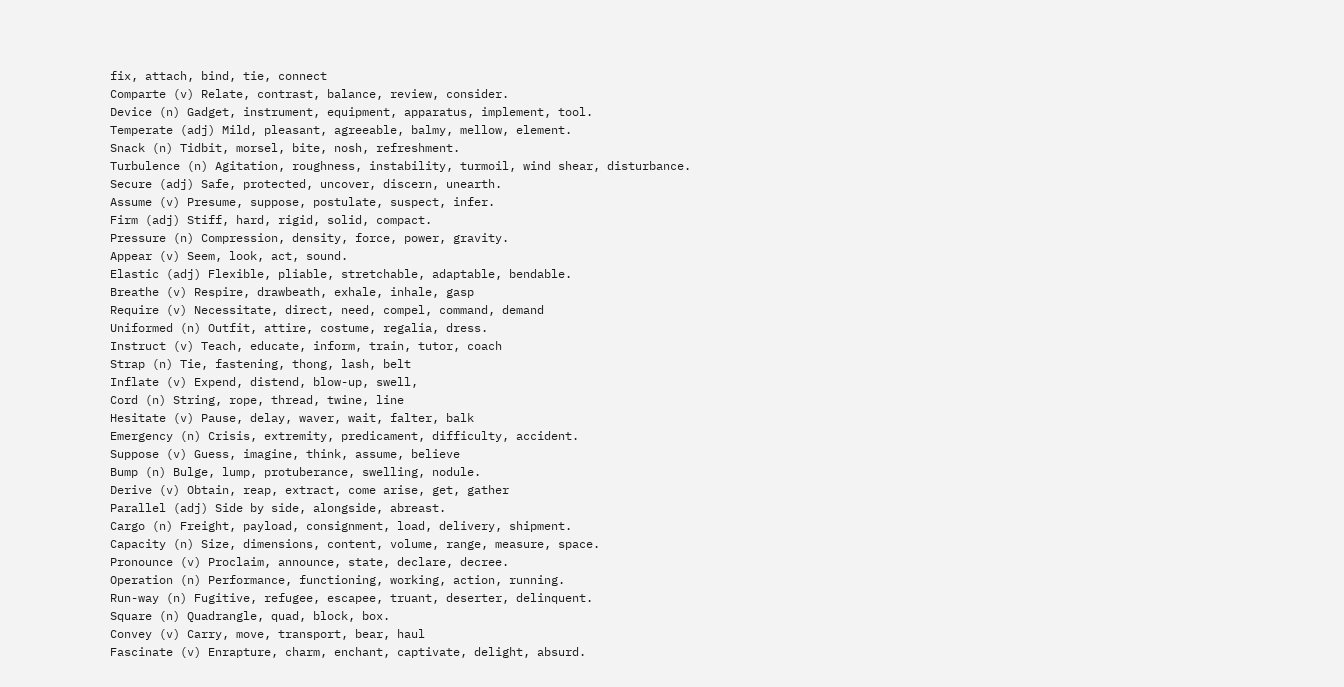fix, attach, bind, tie, connect
Comparte (v) Relate, contrast, balance, review, consider.
Device (n) Gadget, instrument, equipment, apparatus, implement, tool.
Temperate (adj) Mild, pleasant, agreeable, balmy, mellow, element.
Snack (n) Tidbit, morsel, bite, nosh, refreshment.
Turbulence (n) Agitation, roughness, instability, turmoil, wind shear, disturbance.
Secure (adj) Safe, protected, uncover, discern, unearth.
Assume (v) Presume, suppose, postulate, suspect, infer.
Firm (adj) Stiff, hard, rigid, solid, compact.
Pressure (n) Compression, density, force, power, gravity.
Appear (v) Seem, look, act, sound.
Elastic (adj) Flexible, pliable, stretchable, adaptable, bendable.
Breathe (v) Respire, drawbeath, exhale, inhale, gasp
Require (v) Necessitate, direct, need, compel, command, demand
Uniformed (n) Outfit, attire, costume, regalia, dress.
Instruct (v) Teach, educate, inform, train, tutor, coach
Strap (n) Tie, fastening, thong, lash, belt
Inflate (v) Expend, distend, blow-up, swell,
Cord (n) String, rope, thread, twine, line
Hesitate (v) Pause, delay, waver, wait, falter, balk
Emergency (n) Crisis, extremity, predicament, difficulty, accident.
Suppose (v) Guess, imagine, think, assume, believe
Bump (n) Bulge, lump, protuberance, swelling, nodule.
Derive (v) Obtain, reap, extract, come arise, get, gather
Parallel (adj) Side by side, alongside, abreast.
Cargo (n) Freight, payload, consignment, load, delivery, shipment.
Capacity (n) Size, dimensions, content, volume, range, measure, space.
Pronounce (v) Proclaim, announce, state, declare, decree.
Operation (n) Performance, functioning, working, action, running.
Run-way (n) Fugitive, refugee, escapee, truant, deserter, delinquent.
Square (n) Quadrangle, quad, block, box.
Convey (v) Carry, move, transport, bear, haul
Fascinate (v) Enrapture, charm, enchant, captivate, delight, absurd.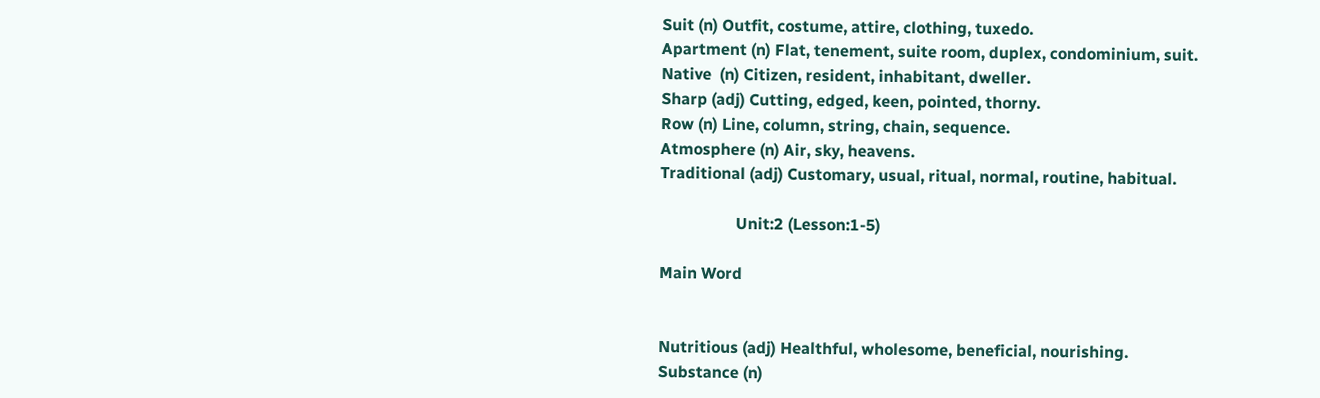Suit (n) Outfit, costume, attire, clothing, tuxedo.
Apartment (n) Flat, tenement, suite room, duplex, condominium, suit.
Native  (n) Citizen, resident, inhabitant, dweller.
Sharp (adj) Cutting, edged, keen, pointed, thorny.
Row (n) Line, column, string, chain, sequence.
Atmosphere (n) Air, sky, heavens.
Traditional (adj) Customary, usual, ritual, normal, routine, habitual.

                   Unit:2 (Lesson:1-5)

Main Word


Nutritious (adj) Healthful, wholesome, beneficial, nourishing.
Substance (n)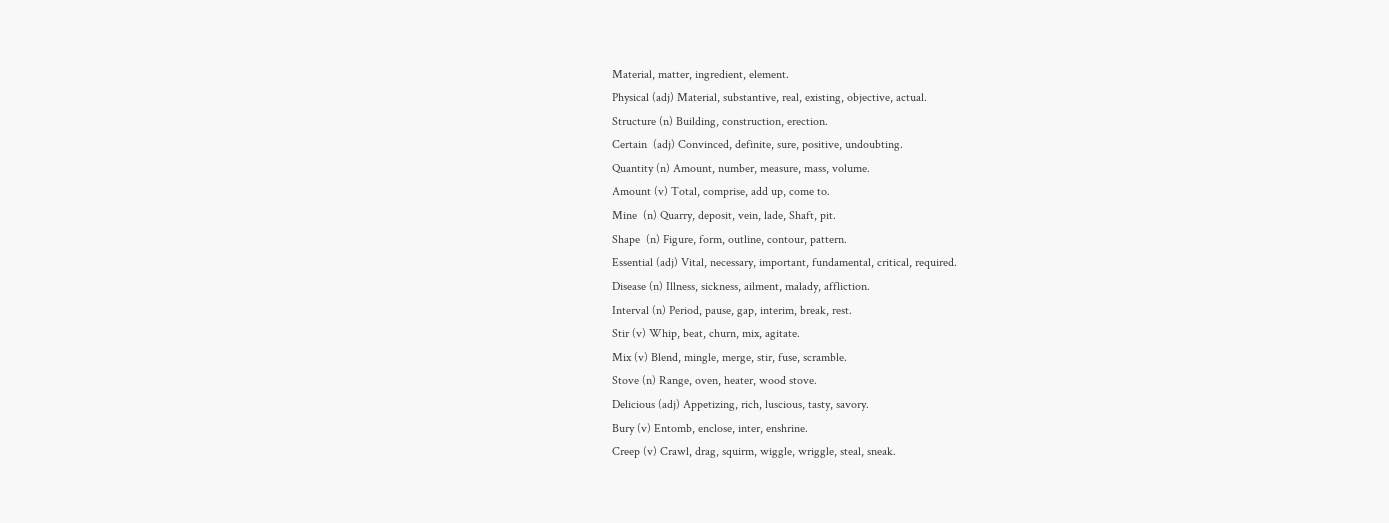Material, matter, ingredient, element.
Physical (adj) Material, substantive, real, existing, objective, actual.
Structure (n) Building, construction, erection.
Certain  (adj) Convinced, definite, sure, positive, undoubting.
Quantity (n) Amount, number, measure, mass, volume.
Amount (v) Total, comprise, add up, come to.
Mine  (n) Quarry, deposit, vein, lade, Shaft, pit.
Shape  (n) Figure, form, outline, contour, pattern.
Essential (adj) Vital, necessary, important, fundamental, critical, required.
Disease (n) Illness, sickness, ailment, malady, affliction.
Interval (n) Period, pause, gap, interim, break, rest.
Stir (v) Whip, beat, churn, mix, agitate.
Mix (v) Blend, mingle, merge, stir, fuse, scramble.
Stove (n) Range, oven, heater, wood stove.
Delicious (adj) Appetizing, rich, luscious, tasty, savory.
Bury (v) Entomb, enclose, inter, enshrine.
Creep (v) Crawl, drag, squirm, wiggle, wriggle, steal, sneak.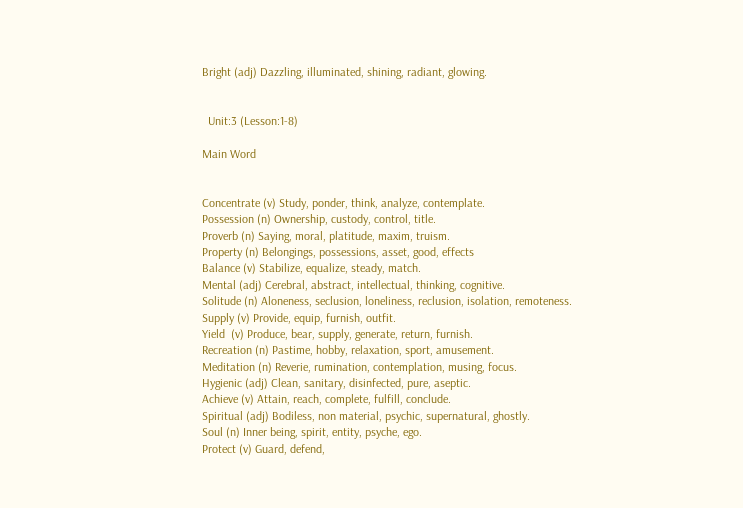Bright (adj) Dazzling, illuminated, shining, radiant, glowing.


  Unit:3 (Lesson:1-8)

Main Word


Concentrate (v) Study, ponder, think, analyze, contemplate.
Possession (n) Ownership, custody, control, title.
Proverb (n) Saying, moral, platitude, maxim, truism.
Property (n) Belongings, possessions, asset, good, effects
Balance (v) Stabilize, equalize, steady, match.
Mental (adj) Cerebral, abstract, intellectual, thinking, cognitive.
Solitude (n) Aloneness, seclusion, loneliness, reclusion, isolation, remoteness.
Supply (v) Provide, equip, furnish, outfit.
Yield  (v) Produce, bear, supply, generate, return, furnish.
Recreation (n) Pastime, hobby, relaxation, sport, amusement.
Meditation (n) Reverie, rumination, contemplation, musing, focus.
Hygienic (adj) Clean, sanitary, disinfected, pure, aseptic.
Achieve (v) Attain, reach, complete, fulfill, conclude.
Spiritual (adj) Bodiless, non material, psychic, supernatural, ghostly.
Soul (n) Inner being, spirit, entity, psyche, ego.
Protect (v) Guard, defend,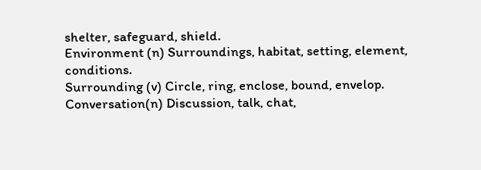shelter, safeguard, shield.
Environment (n) Surroundings, habitat, setting, element, conditions.
Surrounding (v) Circle, ring, enclose, bound, envelop.
Conversation(n) Discussion, talk, chat,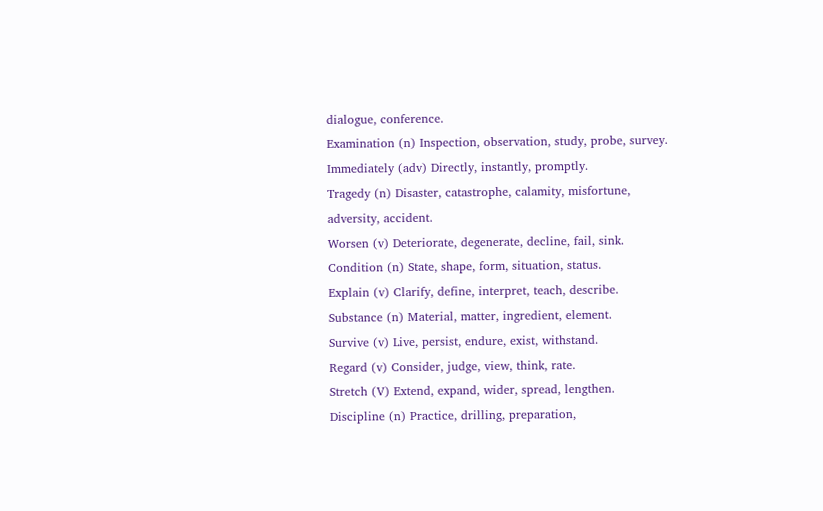dialogue, conference.
Examination (n) Inspection, observation, study, probe, survey.
Immediately (adv) Directly, instantly, promptly.
Tragedy (n) Disaster, catastrophe, calamity, misfortune, adversity, accident.
Worsen (v) Deteriorate, degenerate, decline, fail, sink.
Condition (n) State, shape, form, situation, status.
Explain (v) Clarify, define, interpret, teach, describe.
Substance (n) Material, matter, ingredient, element.
Survive (v) Live, persist, endure, exist, withstand.
Regard (v) Consider, judge, view, think, rate.
Stretch (V) Extend, expand, wider, spread, lengthen.
Discipline (n) Practice, drilling, preparation,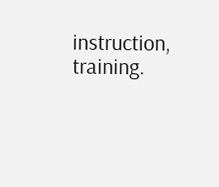instruction, training.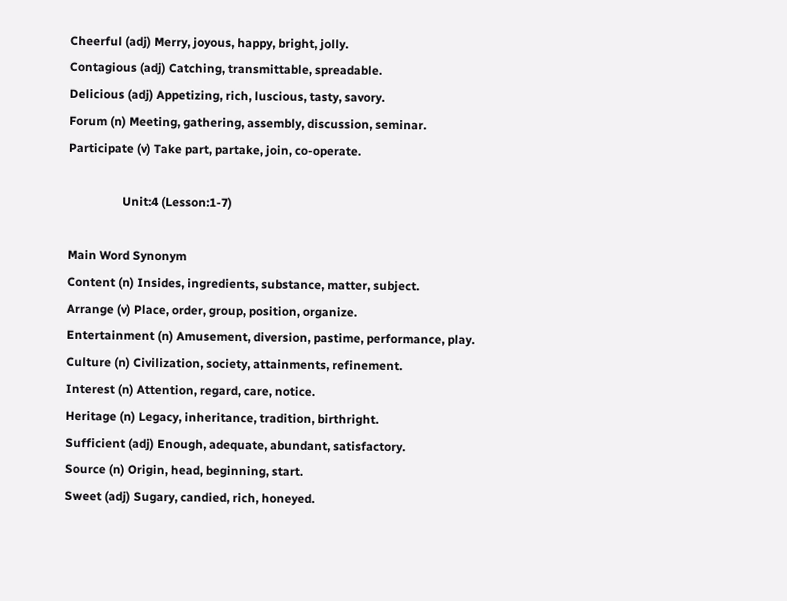Cheerful (adj) Merry, joyous, happy, bright, jolly.
Contagious (adj) Catching, transmittable, spreadable.
Delicious (adj) Appetizing, rich, luscious, tasty, savory.
Forum (n) Meeting, gathering, assembly, discussion, seminar.
Participate (v) Take part, partake, join, co-operate.

                  Unit:4 (Lesson:1-7)

Main Word Synonym
Content (n) Insides, ingredients, substance, matter, subject.
Arrange (v) Place, order, group, position, organize.
Entertainment (n) Amusement, diversion, pastime, performance, play.
Culture (n) Civilization, society, attainments, refinement.
Interest (n) Attention, regard, care, notice.
Heritage (n) Legacy, inheritance, tradition, birthright.
Sufficient (adj) Enough, adequate, abundant, satisfactory.
Source (n) Origin, head, beginning, start.
Sweet (adj) Sugary, candied, rich, honeyed.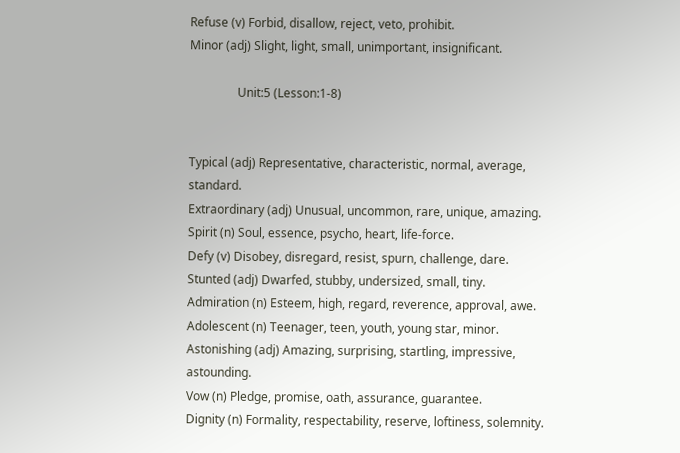Refuse (v) Forbid, disallow, reject, veto, prohibit.
Minor (adj) Slight, light, small, unimportant, insignificant.

                Unit:5 (Lesson:1-8)


Typical (adj) Representative, characteristic, normal, average, standard.
Extraordinary (adj) Unusual, uncommon, rare, unique, amazing.
Spirit (n) Soul, essence, psycho, heart, life-force.
Defy (v) Disobey, disregard, resist, spurn, challenge, dare.
Stunted (adj) Dwarfed, stubby, undersized, small, tiny.
Admiration (n) Esteem, high, regard, reverence, approval, awe.
Adolescent (n) Teenager, teen, youth, young star, minor.
Astonishing (adj) Amazing, surprising, startling, impressive, astounding.
Vow (n) Pledge, promise, oath, assurance, guarantee.
Dignity (n) Formality, respectability, reserve, loftiness, solemnity.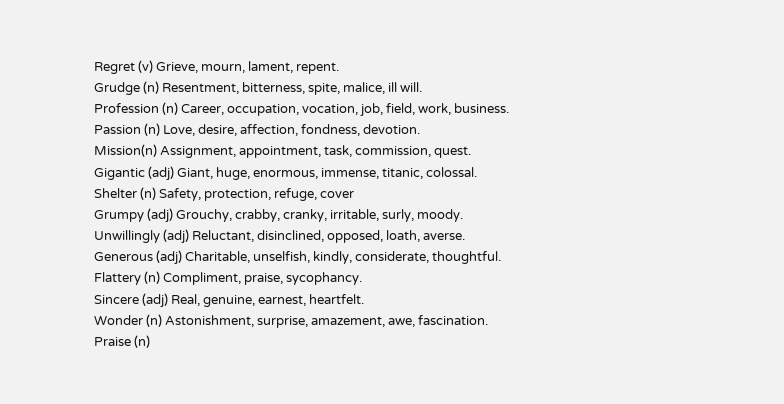Regret (v) Grieve, mourn, lament, repent.
Grudge (n) Resentment, bitterness, spite, malice, ill will.
Profession (n) Career, occupation, vocation, job, field, work, business.
Passion (n) Love, desire, affection, fondness, devotion.
Mission(n) Assignment, appointment, task, commission, quest.
Gigantic (adj) Giant, huge, enormous, immense, titanic, colossal.
Shelter (n) Safety, protection, refuge, cover
Grumpy (adj) Grouchy, crabby, cranky, irritable, surly, moody.
Unwillingly (adj) Reluctant, disinclined, opposed, loath, averse.
Generous (adj) Charitable, unselfish, kindly, considerate, thoughtful.
Flattery (n) Compliment, praise, sycophancy.
Sincere (adj) Real, genuine, earnest, heartfelt.
Wonder (n) Astonishment, surprise, amazement, awe, fascination.
Praise (n)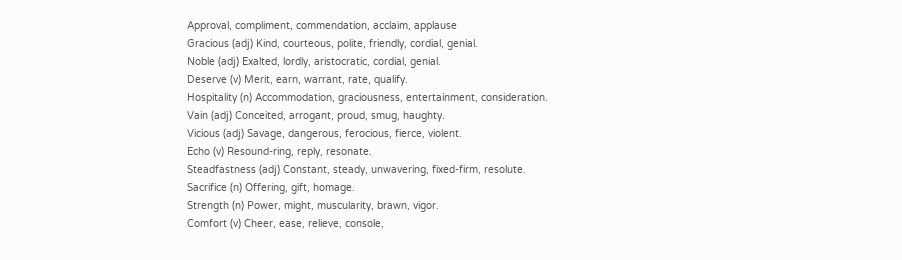Approval, compliment, commendation, acclaim, applause
Gracious (adj) Kind, courteous, polite, friendly, cordial, genial.
Noble (adj) Exalted, lordly, aristocratic, cordial, genial.
Deserve (v) Merit, earn, warrant, rate, qualify.
Hospitality (n) Accommodation, graciousness, entertainment, consideration.
Vain (adj) Conceited, arrogant, proud, smug, haughty.
Vicious (adj) Savage, dangerous, ferocious, fierce, violent.
Echo (v) Resound-ring, reply, resonate.
Steadfastness (adj) Constant, steady, unwavering, fixed-firm, resolute.
Sacrifice (n) Offering, gift, homage.
Strength (n) Power, might, muscularity, brawn, vigor.
Comfort (v) Cheer, ease, relieve, console,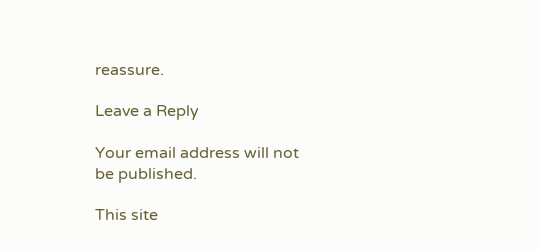reassure.

Leave a Reply

Your email address will not be published.

This site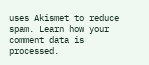uses Akismet to reduce spam. Learn how your comment data is processed.